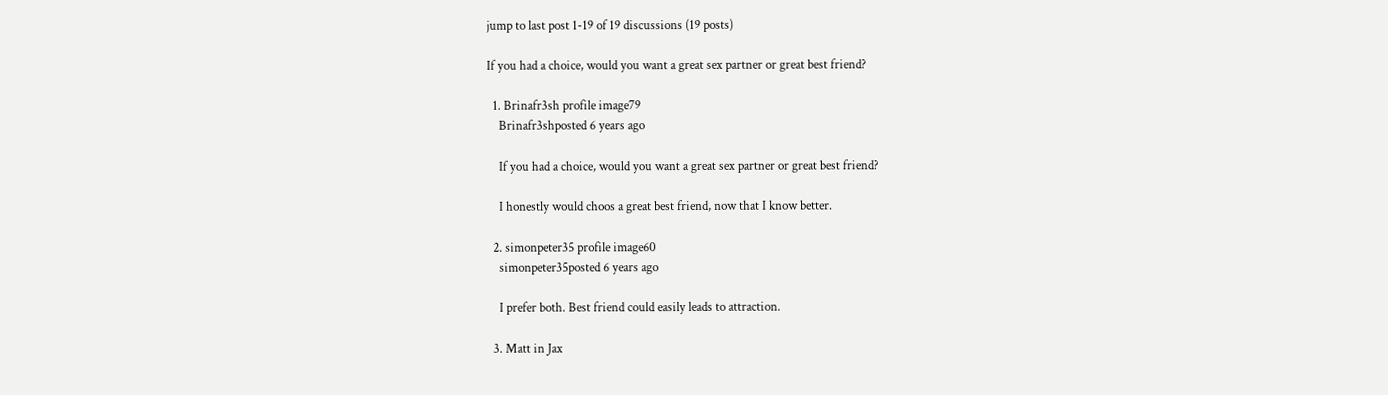jump to last post 1-19 of 19 discussions (19 posts)

If you had a choice, would you want a great sex partner or great best friend?

  1. Brinafr3sh profile image79
    Brinafr3shposted 6 years ago

    If you had a choice, would you want a great sex partner or great best friend?

    I honestly would choos a great best friend, now that I know better.

  2. simonpeter35 profile image60
    simonpeter35posted 6 years ago

    I prefer both. Best friend could easily leads to attraction.

  3. Matt in Jax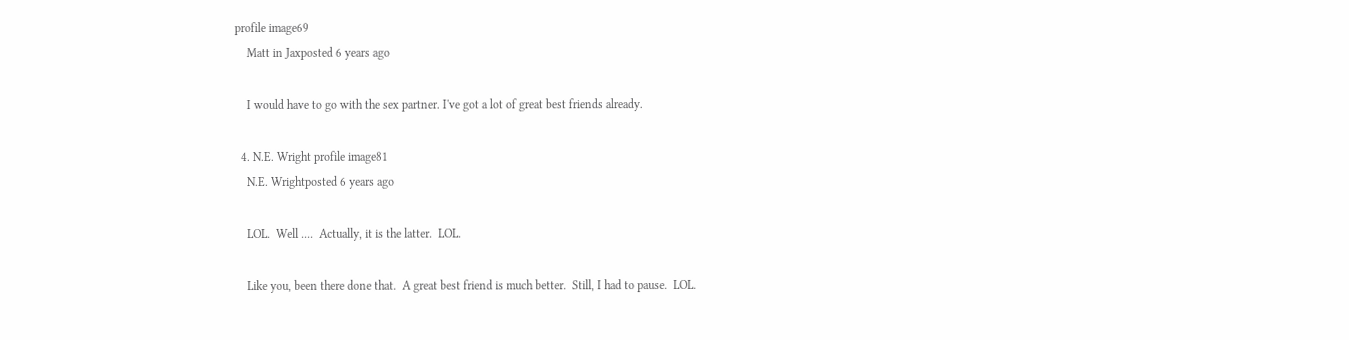profile image69
    Matt in Jaxposted 6 years ago

    I would have to go with the sex partner. I've got a lot of great best friends already.

  4. N.E. Wright profile image81
    N.E. Wrightposted 6 years ago

    LOL.  Well ....  Actually, it is the latter.  LOL.

    Like you, been there done that.  A great best friend is much better.  Still, I had to pause.  LOL.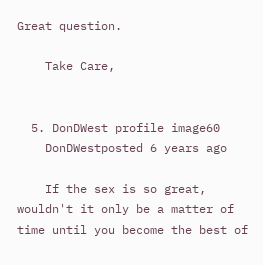Great question.

    Take Care,


  5. DonDWest profile image60
    DonDWestposted 6 years ago

    If the sex is so great, wouldn't it only be a matter of time until you become the best of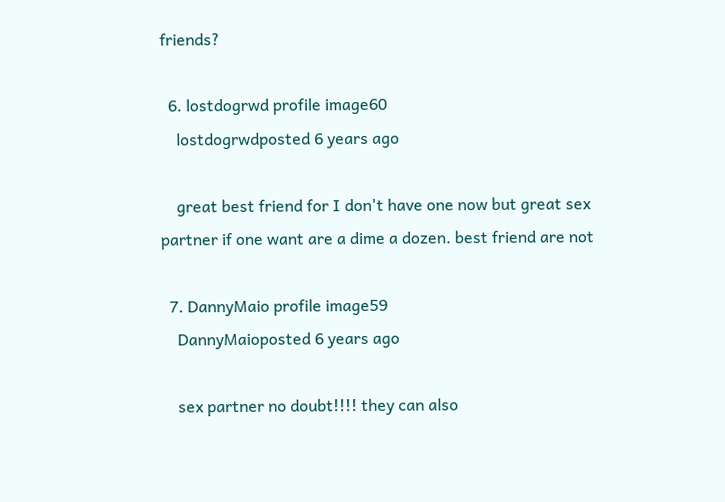friends?

  6. lostdogrwd profile image60
    lostdogrwdposted 6 years ago

    great best friend for I don't have one now but great sex partner if one want are a dime a dozen. best friend are not

  7. DannyMaio profile image59
    DannyMaioposted 6 years ago

    sex partner no doubt!!!! they can also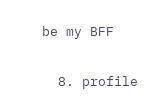be my BFF

  8. profile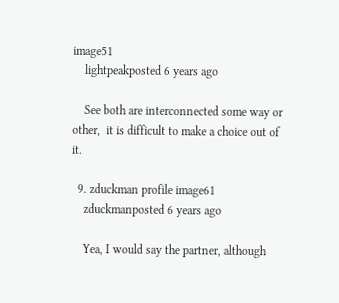image51
    lightpeakposted 6 years ago

    See both are interconnected some way or other,  it is difficult to make a choice out of it.

  9. zduckman profile image61
    zduckmanposted 6 years ago

    Yea, I would say the partner, although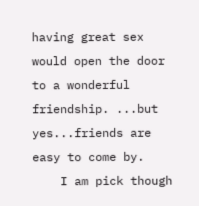having great sex would open the door to a wonderful friendship. ...but yes...friends are easy to come by.
    I am pick though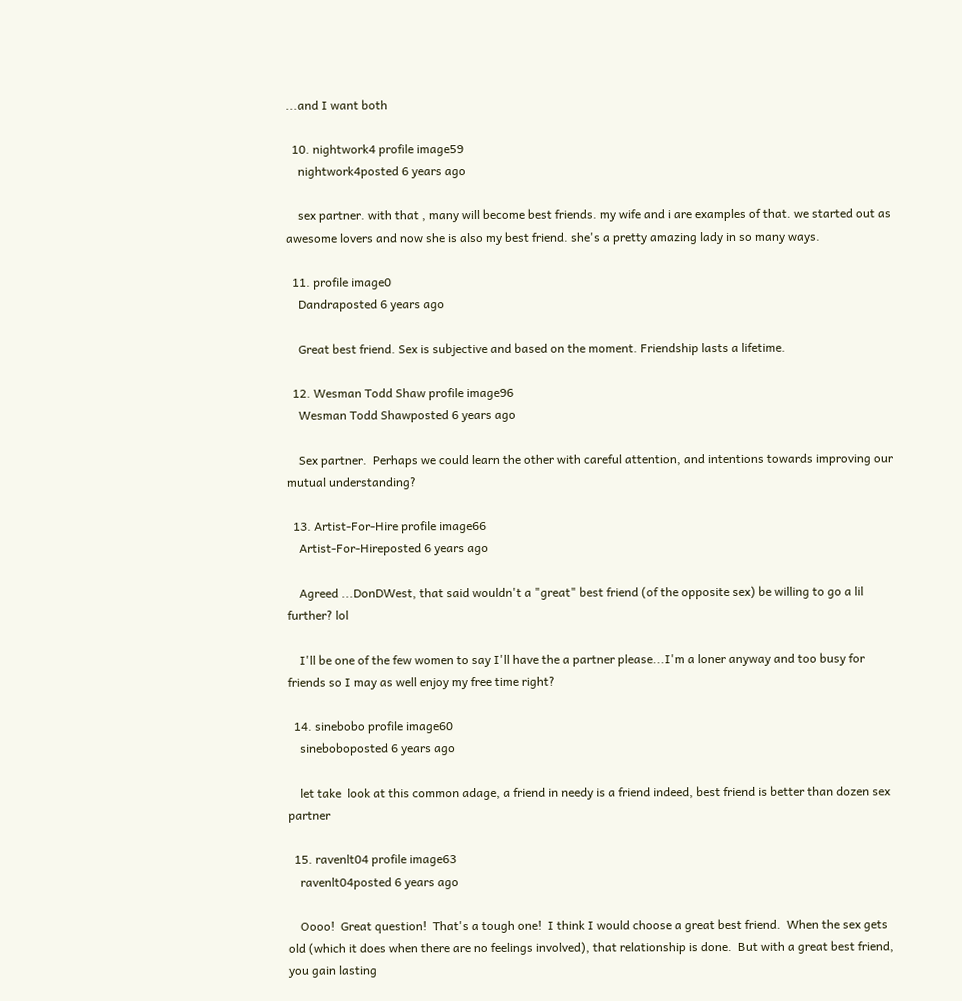...and I want both

  10. nightwork4 profile image59
    nightwork4posted 6 years ago

    sex partner. with that , many will become best friends. my wife and i are examples of that. we started out as awesome lovers and now she is also my best friend. she's a pretty amazing lady in so many ways.

  11. profile image0
    Dandraposted 6 years ago

    Great best friend. Sex is subjective and based on the moment. Friendship lasts a lifetime.

  12. Wesman Todd Shaw profile image96
    Wesman Todd Shawposted 6 years ago

    Sex partner.  Perhaps we could learn the other with careful attention, and intentions towards improving our mutual understanding?

  13. Artist-For-Hire profile image66
    Artist-For-Hireposted 6 years ago

    Agreed ...DonDWest, that said wouldn't a "great" best friend (of the opposite sex) be willing to go a lil further? lol

    I'll be one of the few women to say I'll have the a partner please...I'm a loner anyway and too busy for friends so I may as well enjoy my free time right?

  14. sinebobo profile image60
    sineboboposted 6 years ago

    let take  look at this common adage, a friend in needy is a friend indeed, best friend is better than dozen sex partner

  15. ravenlt04 profile image63
    ravenlt04posted 6 years ago

    Oooo!  Great question!  That's a tough one!  I think I would choose a great best friend.  When the sex gets old (which it does when there are no feelings involved), that relationship is done.  But with a great best friend, you gain lasting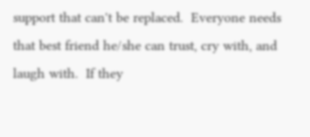support that can't be replaced.  Everyone needs that best friend he/she can trust, cry with, and laugh with.  If they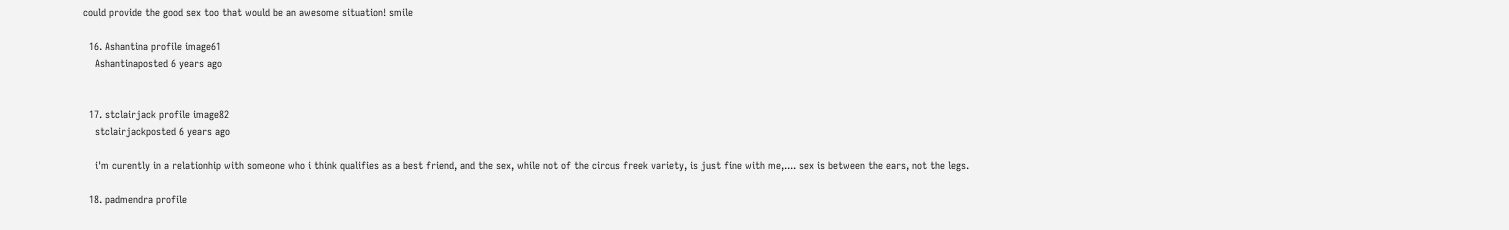could provide the good sex too that would be an awesome situation! smile

  16. Ashantina profile image61
    Ashantinaposted 6 years ago


  17. stclairjack profile image82
    stclairjackposted 6 years ago

    i'm curently in a relationhip with someone who i think qualifies as a best friend, and the sex, while not of the circus freek variety, is just fine with me,.... sex is between the ears, not the legs.

  18. padmendra profile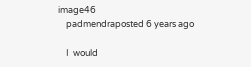image46
    padmendraposted 6 years ago

    I  would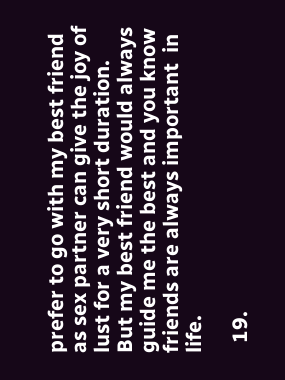prefer to go with my best friend as sex partner can give the joy of lust for a very short duration. But my best friend would always guide me the best and you know friends are always important  in life.

  19.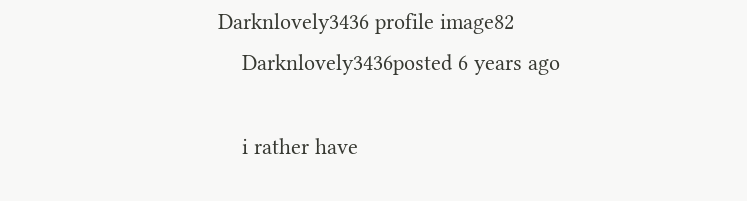Darknlovely3436 profile image82
    Darknlovely3436posted 6 years ago

    i rather have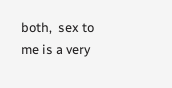both,  sex to me is a very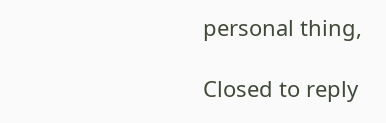personal thing,

Closed to reply